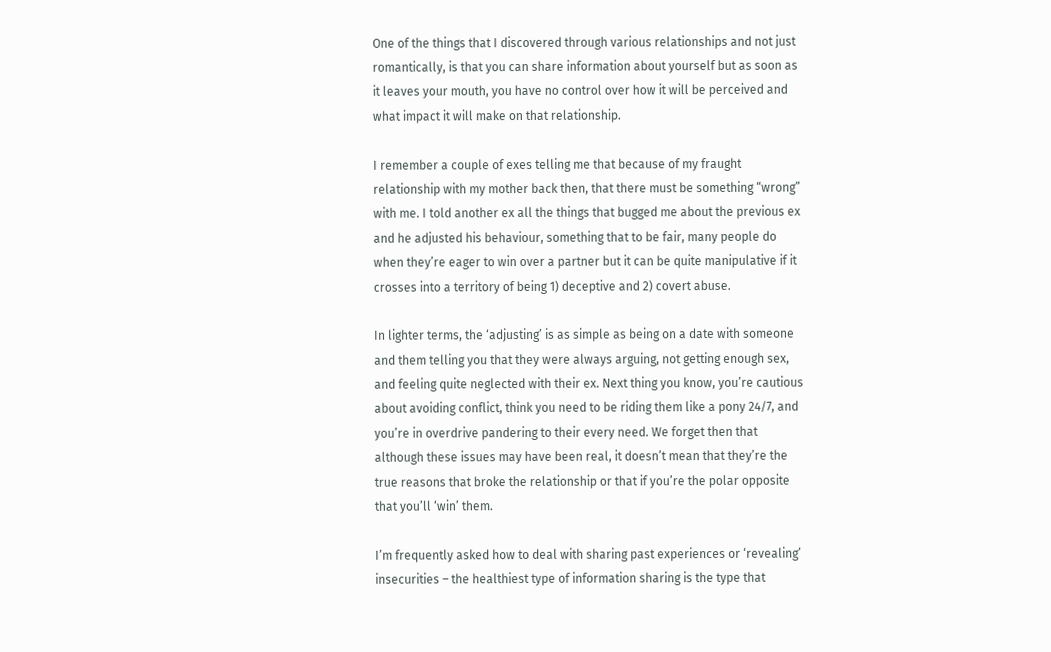One of the things that I discovered through various relationships and not just romantically, is that you can share information about yourself but as soon as it leaves your mouth, you have no control over how it will be perceived and what impact it will make on that relationship.

I remember a couple of exes telling me that because of my fraught relationship with my mother back then, that there must be something “wrong” with me. I told another ex all the things that bugged me about the previous ex and he adjusted his behaviour, something that to be fair, many people do when they’re eager to win over a partner but it can be quite manipulative if it crosses into a territory of being 1) deceptive and 2) covert abuse.

In lighter terms, the ‘adjusting’ is as simple as being on a date with someone and them telling you that they were always arguing, not getting enough sex, and feeling quite neglected with their ex. Next thing you know, you’re cautious about avoiding conflict, think you need to be riding them like a pony 24/7, and you’re in overdrive pandering to their every need. We forget then that although these issues may have been real, it doesn’t mean that they’re the true reasons that broke the relationship or that if you’re the polar opposite that you’ll ‘win’ them.

I’m frequently asked how to deal with sharing past experiences or ‘revealing’ insecurities – the healthiest type of information sharing is the type that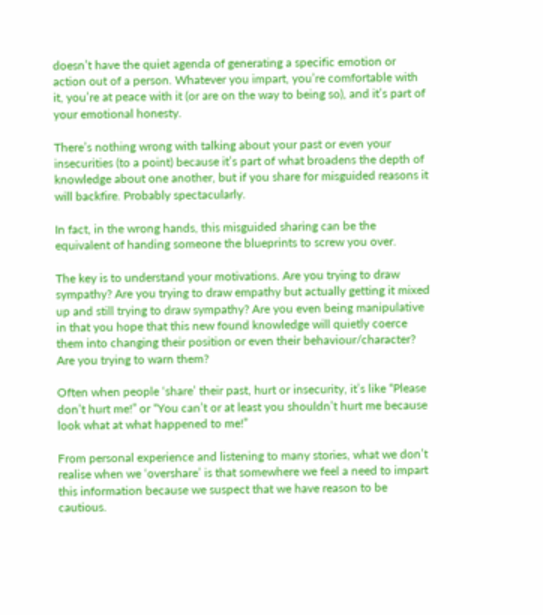doesn’t have the quiet agenda of generating a specific emotion or action out of a person. Whatever you impart, you’re comfortable with it, you’re at peace with it (or are on the way to being so), and it’s part of your emotional honesty.

There’s nothing wrong with talking about your past or even your insecurities (to a point) because it’s part of what broadens the depth of knowledge about one another, but if you share for misguided reasons it will backfire. Probably spectacularly.

In fact, in the wrong hands, this misguided sharing can be the equivalent of handing someone the blueprints to screw you over.

The key is to understand your motivations. Are you trying to draw sympathy? Are you trying to draw empathy but actually getting it mixed up and still trying to draw sympathy? Are you even being manipulative in that you hope that this new found knowledge will quietly coerce them into changing their position or even their behaviour/character? Are you trying to warn them?

Often when people ‘share’ their past, hurt or insecurity, it’s like “Please don’t hurt me!” or “You can’t or at least you shouldn’t hurt me because look what at what happened to me!”

From personal experience and listening to many stories, what we don’t realise when we ‘overshare’ is that somewhere we feel a need to impart this information because we suspect that we have reason to be cautious.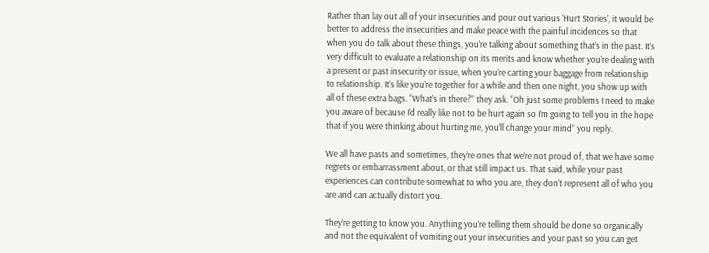Rather than lay out all of your insecurities and pour out various ‘Hurt Stories’, it would be better to address the insecurities and make peace with the painful incidences so that when you do talk about these things, you’re talking about something that’s in the past. It’s very difficult to evaluate a relationship on its merits and know whether you’re dealing with a present or past insecurity or issue, when you’re carting your baggage from relationship to relationship. It’s like you’re together for a while and then one night, you show up with all of these extra bags. “What’s in there?” they ask. “Oh just some problems I need to make you aware of because I’d really like not to be hurt again so I’m going to tell you in the hope that if you were thinking about hurting me, you’ll change your mind” you reply.

We all have pasts and sometimes, they’re ones that we’re not proud of, that we have some regrets or embarrassment about, or that still impact us. That said, while your past experiences can contribute somewhat to who you are, they don’t represent all of who you are and can actually distort you.

They’re getting to know you. Anything you’re telling them should be done so organically and not the equivalent of vomiting out your insecurities and your past so you can get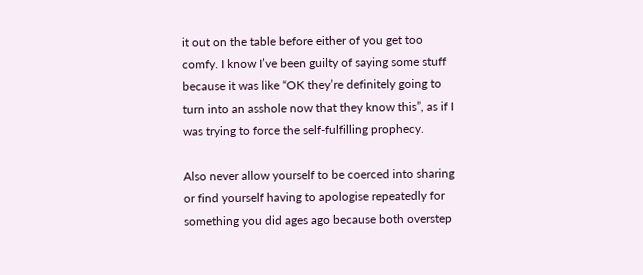it out on the table before either of you get too comfy. I know I’ve been guilty of saying some stuff because it was like “OK they’re definitely going to turn into an asshole now that they know this”, as if I was trying to force the self-fulfilling prophecy.

Also never allow yourself to be coerced into sharing or find yourself having to apologise repeatedly for something you did ages ago because both overstep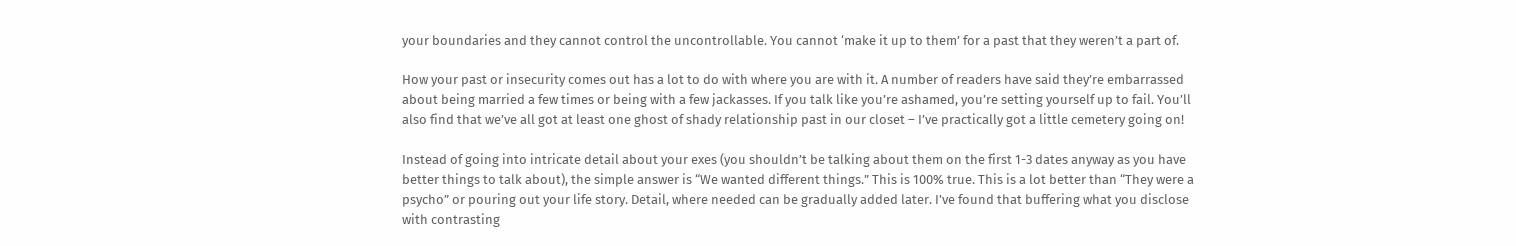your boundaries and they cannot control the uncontrollable. You cannot ‘make it up to them’ for a past that they weren’t a part of.

How your past or insecurity comes out has a lot to do with where you are with it. A number of readers have said they’re embarrassed about being married a few times or being with a few jackasses. If you talk like you’re ashamed, you’re setting yourself up to fail. You’ll also find that we’ve all got at least one ghost of shady relationship past in our closet – I’ve practically got a little cemetery going on!

Instead of going into intricate detail about your exes (you shouldn’t be talking about them on the first 1-3 dates anyway as you have better things to talk about), the simple answer is “We wanted different things.” This is 100% true. This is a lot better than “They were a psycho” or pouring out your life story. Detail, where needed can be gradually added later. I’ve found that buffering what you disclose with contrasting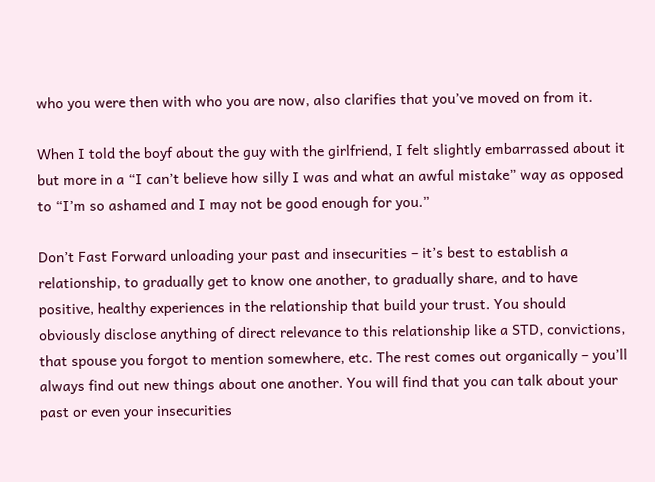who you were then with who you are now, also clarifies that you’ve moved on from it.

When I told the boyf about the guy with the girlfriend, I felt slightly embarrassed about it but more in a “I can’t believe how silly I was and what an awful mistake” way as opposed to “I’m so ashamed and I may not be good enough for you.”

Don’t Fast Forward unloading your past and insecurities – it’s best to establish a relationship, to gradually get to know one another, to gradually share, and to have positive, healthy experiences in the relationship that build your trust. You should obviously disclose anything of direct relevance to this relationship like a STD, convictions, that spouse you forgot to mention somewhere, etc. The rest comes out organically – you’ll always find out new things about one another. You will find that you can talk about your past or even your insecurities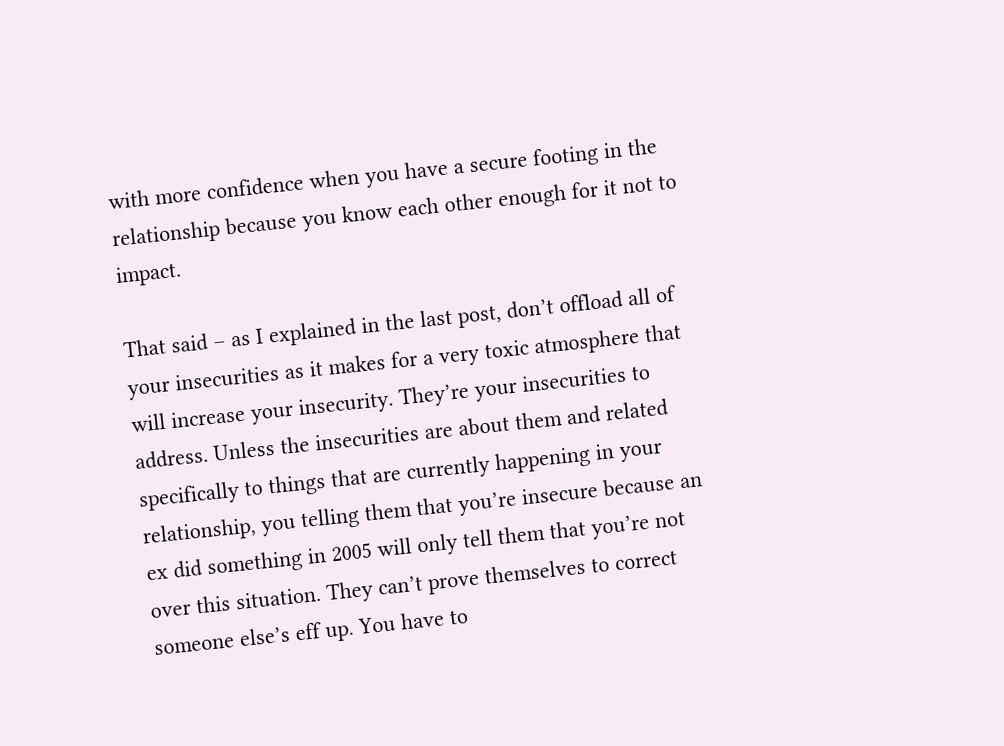with more confidence when you have a secure footing in the relationship because you know each other enough for it not to impact.

That said – as I explained in the last post, don’t offload all of your insecurities as it makes for a very toxic atmosphere that will increase your insecurity. They’re your insecurities to address. Unless the insecurities are about them and related specifically to things that are currently happening in your relationship, you telling them that you’re insecure because an ex did something in 2005 will only tell them that you’re not over this situation. They can’t prove themselves to correct someone else’s eff up. You have to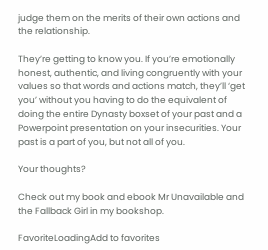judge them on the merits of their own actions and the relationship.

They’re getting to know you. If you’re emotionally honest, authentic, and living congruently with your values so that words and actions match, they’ll ‘get you’ without you having to do the equivalent of doing the entire Dynasty boxset of your past and a Powerpoint presentation on your insecurities. Your past is a part of you, but not all of you.

Your thoughts?

Check out my book and ebook Mr Unavailable and the Fallback Girl in my bookshop.

FavoriteLoadingAdd to favorites